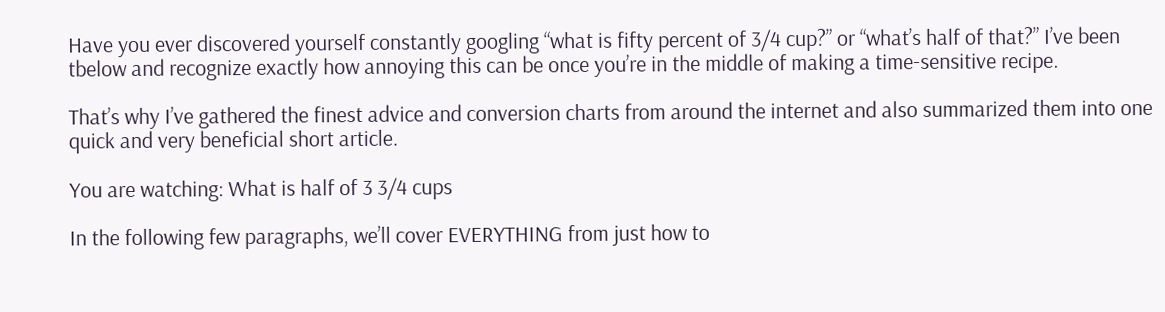Have you ever discovered yourself constantly googling “what is fifty percent of 3/4 cup?” or “what’s half of that?” I’ve been tbelow and recognize exactly how annoying this can be once you’re in the middle of making a time-sensitive recipe.

That’s why I’ve gathered the finest advice and conversion charts from around the internet and also summarized them into one quick and very beneficial short article.

You are watching: What is half of 3 3/4 cups

In the following few paragraphs, we’ll cover EVERYTHING from just how to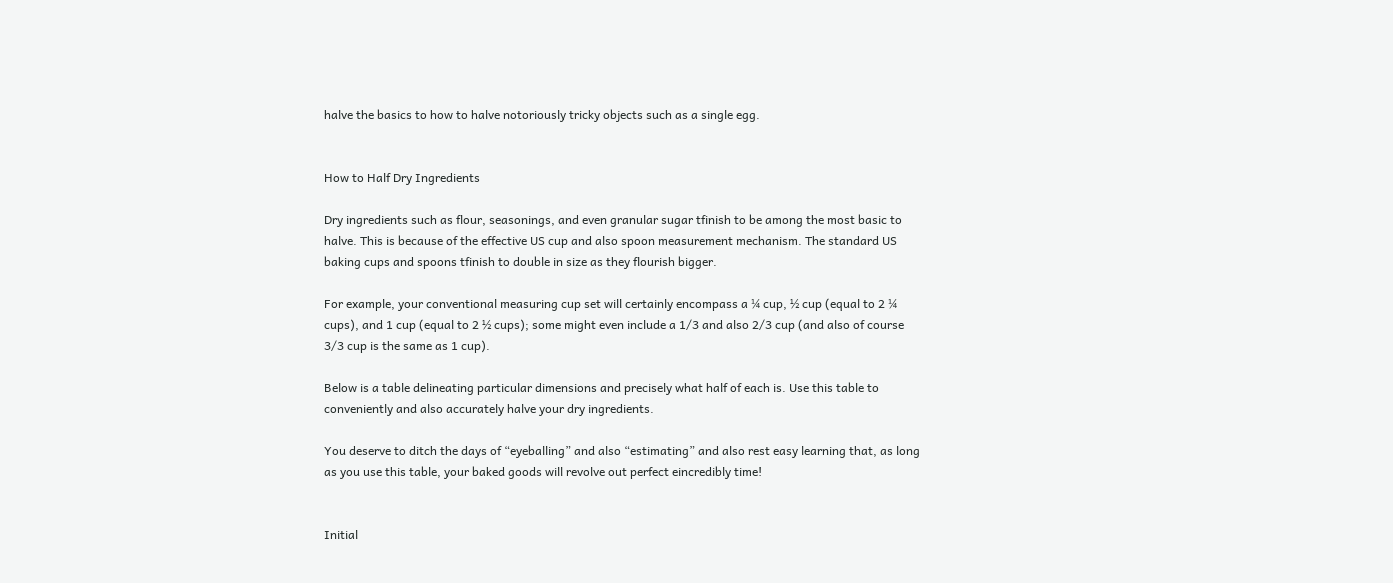halve the basics to how to halve notoriously tricky objects such as a single egg.


How to Half Dry Ingredients

Dry ingredients such as flour, seasonings, and even granular sugar tfinish to be among the most basic to halve. This is because of the effective US cup and also spoon measurement mechanism. The standard US baking cups and spoons tfinish to double in size as they flourish bigger.

For example, your conventional measuring cup set will certainly encompass a ¼ cup, ½ cup (equal to 2 ¼ cups), and 1 cup (equal to 2 ½ cups); some might even include a 1/3 and also 2/3 cup (and also of course 3/3 cup is the same as 1 cup).

Below is a table delineating particular dimensions and precisely what half of each is. Use this table to conveniently and also accurately halve your dry ingredients.

You deserve to ditch the days of “eyeballing” and also “estimating” and also rest easy learning that, as long as you use this table, your baked goods will revolve out perfect eincredibly time!


Initial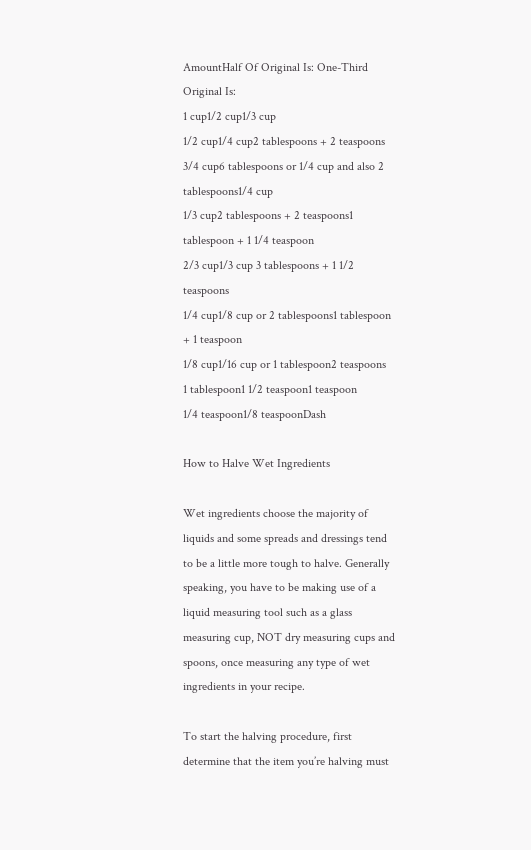AmountHalf Of Original Is: One-Third Original Is:
1 cup1/2 cup1/3 cup
1/2 cup1/4 cup2 tablespoons + 2 teaspoons
3/4 cup6 tablespoons or 1/4 cup and also 2 tablespoons1/4 cup
1/3 cup2 tablespoons + 2 teaspoons1 tablespoon + 1 1/4 teaspoon
2/3 cup1/3 cup 3 tablespoons + 1 1/2 teaspoons
1/4 cup1/8 cup or 2 tablespoons1 tablespoon + 1 teaspoon
1/8 cup1/16 cup or 1 tablespoon2 teaspoons
1 tablespoon1 1/2 teaspoon1 teaspoon
1/4 teaspoon1/8 teaspoonDash

How to Halve Wet Ingredients

Wet ingredients choose the majority of liquids and some spreads and dressings tend to be a little more tough to halve. Generally speaking, you have to be making use of a liquid measuring tool such as a glass measuring cup, NOT dry measuring cups and spoons, once measuring any type of wet ingredients in your recipe.

To start the halving procedure, first determine that the item you’re halving must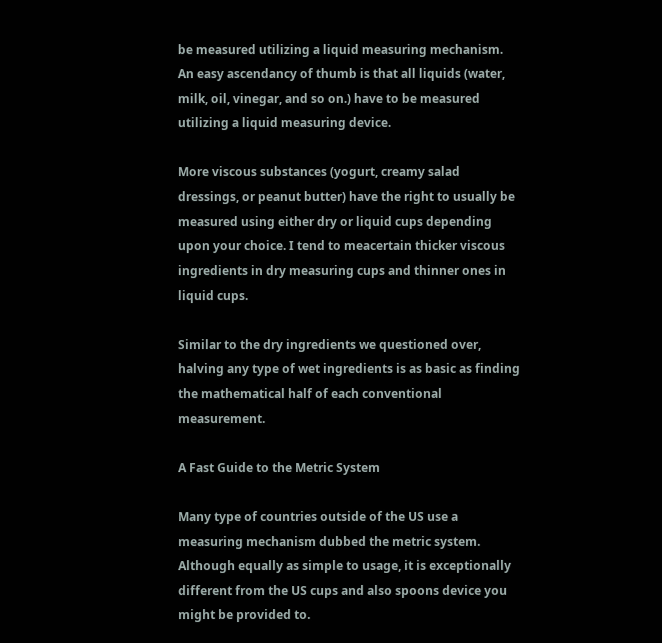be measured utilizing a liquid measuring mechanism. An easy ascendancy of thumb is that all liquids (water, milk, oil, vinegar, and so on.) have to be measured utilizing a liquid measuring device.

More viscous substances (yogurt, creamy salad dressings, or peanut butter) have the right to usually be measured using either dry or liquid cups depending upon your choice. I tend to meacertain thicker viscous ingredients in dry measuring cups and thinner ones in liquid cups.

Similar to the dry ingredients we questioned over, halving any type of wet ingredients is as basic as finding the mathematical half of each conventional measurement.

A Fast Guide to the Metric System

Many type of countries outside of the US use a measuring mechanism dubbed the metric system. Although equally as simple to usage, it is exceptionally different from the US cups and also spoons device you might be provided to.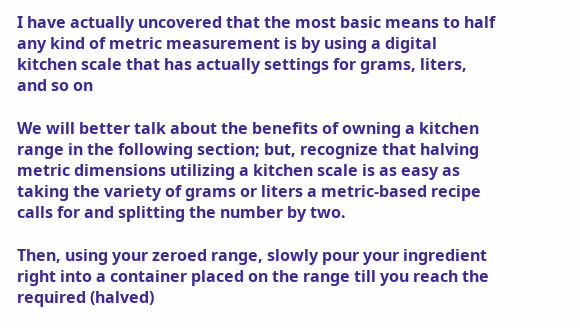I have actually uncovered that the most basic means to half any kind of metric measurement is by using a digital kitchen scale that has actually settings for grams, liters, and so on

We will better talk about the benefits of owning a kitchen range in the following section; but, recognize that halving metric dimensions utilizing a kitchen scale is as easy as taking the variety of grams or liters a metric-based recipe calls for and splitting the number by two.

Then, using your zeroed range, slowly pour your ingredient right into a container placed on the range till you reach the required (halved)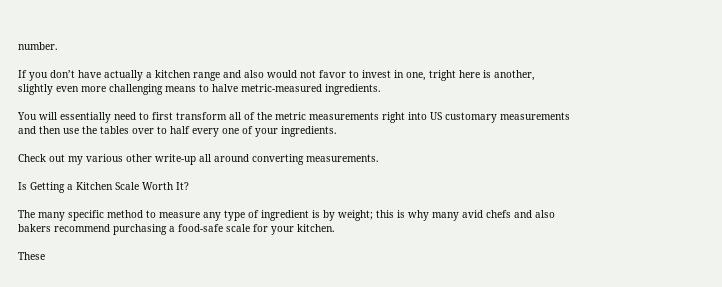number.

If you don’t have actually a kitchen range and also would not favor to invest in one, tright here is another, slightly even more challenging means to halve metric-measured ingredients.

You will essentially need to first transform all of the metric measurements right into US customary measurements and then use the tables over to half every one of your ingredients.

Check out my various other write-up all around converting measurements.

Is Getting a Kitchen Scale Worth It?

The many specific method to measure any type of ingredient is by weight; this is why many avid chefs and also bakers recommend purchasing a food-safe scale for your kitchen.

These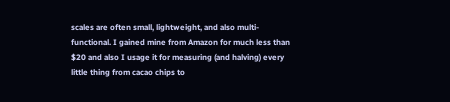scales are often small, lightweight, and also multi-functional. I gained mine from Amazon for much less than $20 and also I usage it for measuring (and halving) every little thing from cacao chips to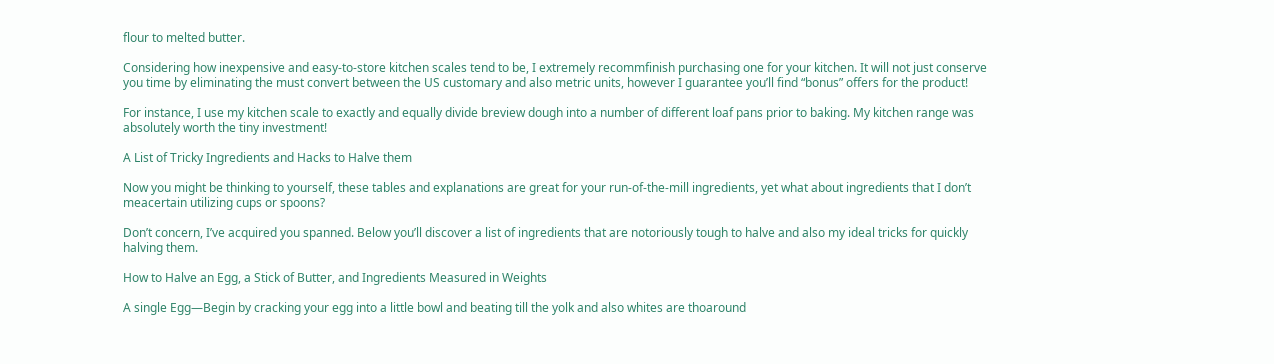flour to melted butter.

Considering how inexpensive and easy-to-store kitchen scales tend to be, I extremely recommfinish purchasing one for your kitchen. It will not just conserve you time by eliminating the must convert between the US customary and also metric units, however I guarantee you’ll find “bonus” offers for the product!

For instance, I use my kitchen scale to exactly and equally divide breview dough into a number of different loaf pans prior to baking. My kitchen range was absolutely worth the tiny investment!

A List of Tricky Ingredients and Hacks to Halve them

Now you might be thinking to yourself, these tables and explanations are great for your run-of-the-mill ingredients, yet what about ingredients that I don’t meacertain utilizing cups or spoons?

Don’t concern, I’ve acquired you spanned. Below you’ll discover a list of ingredients that are notoriously tough to halve and also my ideal tricks for quickly halving them.

How to Halve an Egg, a Stick of Butter, and Ingredients Measured in Weights

A single Egg—Begin by cracking your egg into a little bowl and beating till the yolk and also whites are thoaround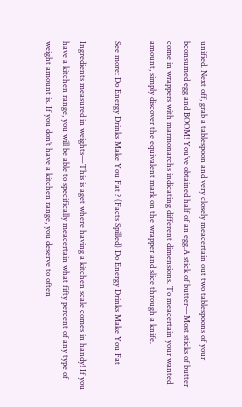unified. Next off, grab a tablespoon and very closely meacertain out two tablespoons of your bconsumed egg and BOOM! You’ve obtained half of an egg.A stick of butter—Most sticks of butter come in wrappers with marmonarchs indicating different dimensions. To meacertain your wanted amount, simply discover the equivalent mark on the wrapper and slice through a knife.

See more: Do Energy Drinks Make You Fat ? (Facts Spilled) Do Energy Drinks Make You Fat

Ingredients measured in weights—This is aget where having a kitchen scale comes in handy! If you have a kitchen range, you will be able to specifically meacertain what fifty percent of any type of weight amount is. If you don’t have a kitchen range, you deserve to often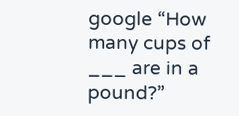google “How many cups of ___ are in a pound?”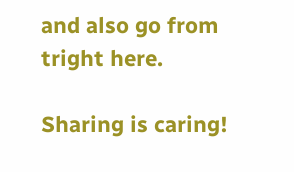and also go from tright here.

Sharing is caring!